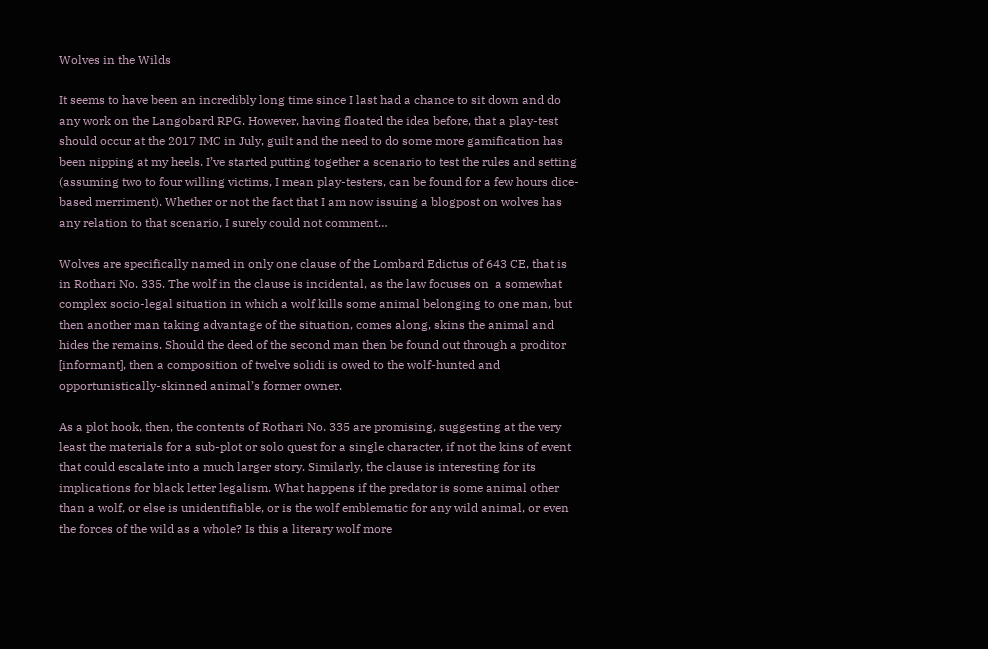Wolves in the Wilds

It seems to have been an incredibly long time since I last had a chance to sit down and do any work on the Langobard RPG. However, having floated the idea before, that a play-test should occur at the 2017 IMC in July, guilt and the need to do some more gamification has been nipping at my heels. I’ve started putting together a scenario to test the rules and setting (assuming two to four willing victims, I mean play-testers, can be found for a few hours dice-based merriment). Whether or not the fact that I am now issuing a blogpost on wolves has any relation to that scenario, I surely could not comment…

Wolves are specifically named in only one clause of the Lombard Edictus of 643 CE, that is in Rothari No. 335. The wolf in the clause is incidental, as the law focuses on  a somewhat complex socio-legal situation in which a wolf kills some animal belonging to one man, but then another man taking advantage of the situation, comes along, skins the animal and hides the remains. Should the deed of the second man then be found out through a proditor [informant], then a composition of twelve solidi is owed to the wolf-hunted and opportunistically-skinned animal’s former owner.

As a plot hook, then, the contents of Rothari No. 335 are promising, suggesting at the very least the materials for a sub-plot or solo quest for a single character, if not the kins of event that could escalate into a much larger story. Similarly, the clause is interesting for its implications for black letter legalism. What happens if the predator is some animal other than a wolf, or else is unidentifiable, or is the wolf emblematic for any wild animal, or even the forces of the wild as a whole? Is this a literary wolf more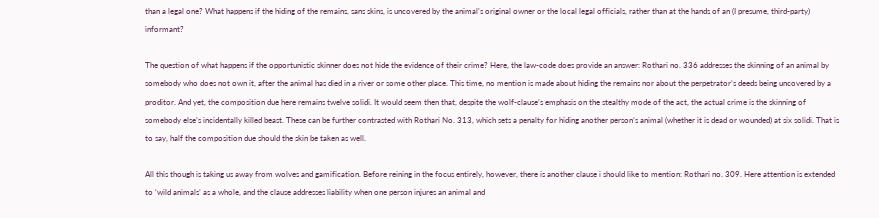than a legal one? What happens if the hiding of the remains, sans skins, is uncovered by the animal’s original owner or the local legal officials, rather than at the hands of an (I presume, third-party) informant?

The question of what happens if the opportunistic skinner does not hide the evidence of their crime? Here, the law-code does provide an answer: Rothari no. 336 addresses the skinning of an animal by somebody who does not own it, after the animal has died in a river or some other place. This time, no mention is made about hiding the remains nor about the perpetrator’s deeds being uncovered by a proditor. And yet, the composition due here remains twelve solidi. It would seem then that, despite the wolf-clause’s emphasis on the stealthy mode of the act, the actual crime is the skinning of somebody else’s incidentally killed beast. These can be further contrasted with Rothari No. 313, which sets a penalty for hiding another person’s animal (whether it is dead or wounded) at six solidi. That is to say, half the composition due should the skin be taken as well.

All this though is taking us away from wolves and gamification. Before reining in the focus entirely, however, there is another clause i should like to mention: Rothari no. 309. Here attention is extended to ‘wild animals’ as a whole, and the clause addresses liability when one person injures an animal and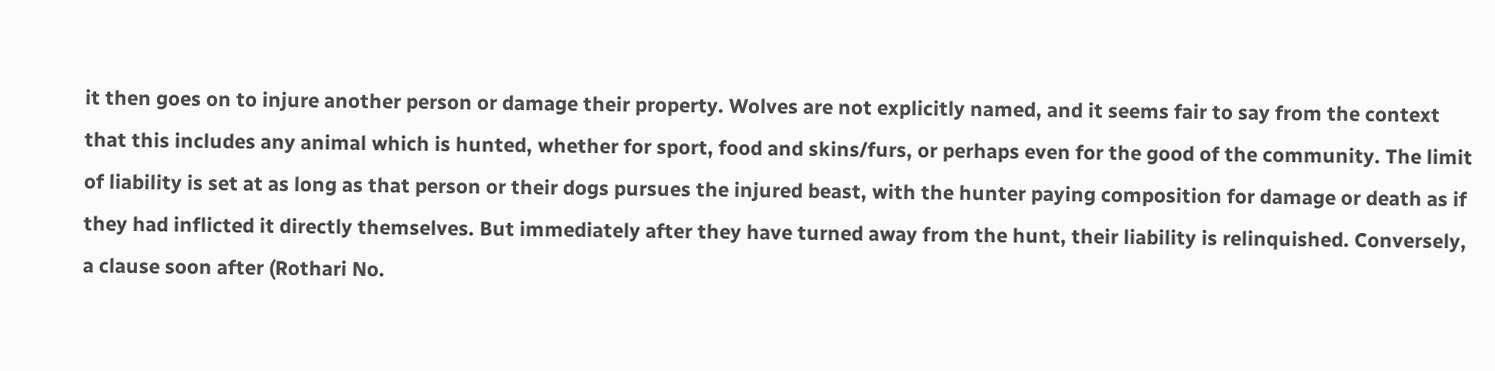it then goes on to injure another person or damage their property. Wolves are not explicitly named, and it seems fair to say from the context that this includes any animal which is hunted, whether for sport, food and skins/furs, or perhaps even for the good of the community. The limit of liability is set at as long as that person or their dogs pursues the injured beast, with the hunter paying composition for damage or death as if they had inflicted it directly themselves. But immediately after they have turned away from the hunt, their liability is relinquished. Conversely, a clause soon after (Rothari No.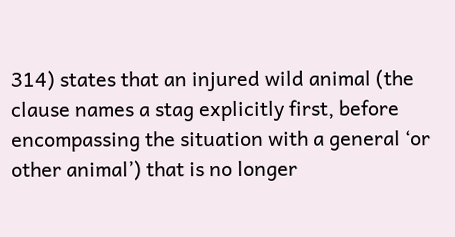314) states that an injured wild animal (the clause names a stag explicitly first, before encompassing the situation with a general ‘or other animal’) that is no longer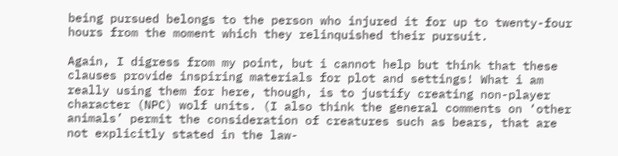being pursued belongs to the person who injured it for up to twenty-four hours from the moment which they relinquished their pursuit.

Again, I digress from my point, but i cannot help but think that these clauses provide inspiring materials for plot and settings! What i am really using them for here, though, is to justify creating non-player character (NPC) wolf units. (I also think the general comments on ‘other animals’ permit the consideration of creatures such as bears, that are not explicitly stated in the law-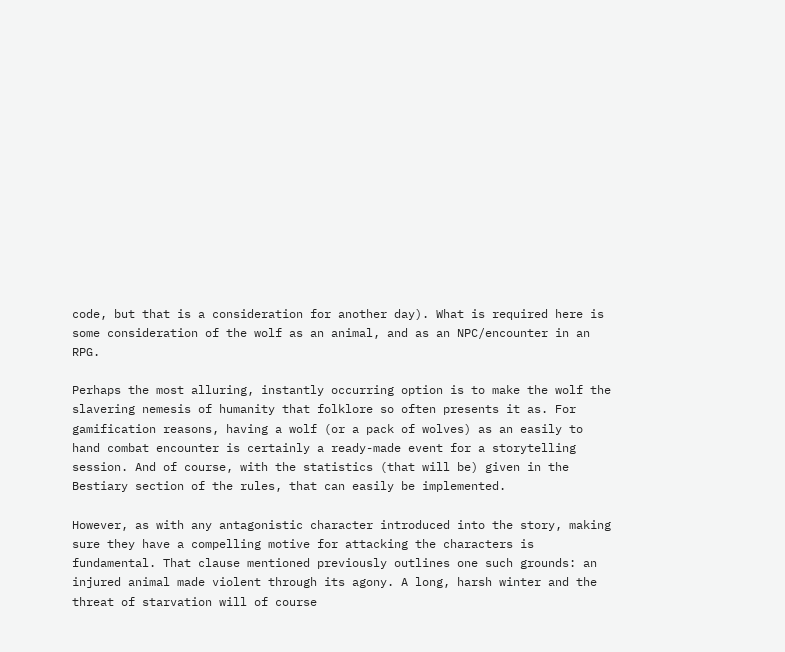code, but that is a consideration for another day). What is required here is some consideration of the wolf as an animal, and as an NPC/encounter in an RPG.

Perhaps the most alluring, instantly occurring option is to make the wolf the slavering nemesis of humanity that folklore so often presents it as. For gamification reasons, having a wolf (or a pack of wolves) as an easily to hand combat encounter is certainly a ready-made event for a storytelling session. And of course, with the statistics (that will be) given in the Bestiary section of the rules, that can easily be implemented.

However, as with any antagonistic character introduced into the story, making sure they have a compelling motive for attacking the characters is fundamental. That clause mentioned previously outlines one such grounds: an injured animal made violent through its agony. A long, harsh winter and the threat of starvation will of course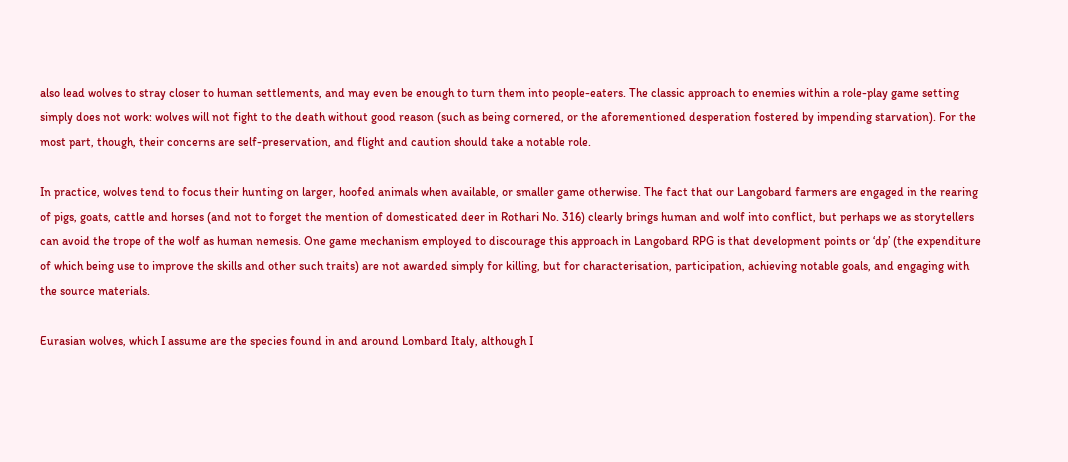also lead wolves to stray closer to human settlements, and may even be enough to turn them into people-eaters. The classic approach to enemies within a role-play game setting simply does not work: wolves will not fight to the death without good reason (such as being cornered, or the aforementioned desperation fostered by impending starvation). For the most part, though, their concerns are self-preservation, and flight and caution should take a notable role.

In practice, wolves tend to focus their hunting on larger, hoofed animals when available, or smaller game otherwise. The fact that our Langobard farmers are engaged in the rearing of pigs, goats, cattle and horses (and not to forget the mention of domesticated deer in Rothari No. 316) clearly brings human and wolf into conflict, but perhaps we as storytellers can avoid the trope of the wolf as human nemesis. One game mechanism employed to discourage this approach in Langobard RPG is that development points or ‘dp’ (the expenditure of which being use to improve the skills and other such traits) are not awarded simply for killing, but for characterisation, participation, achieving notable goals, and engaging with the source materials.

Eurasian wolves, which I assume are the species found in and around Lombard Italy, although I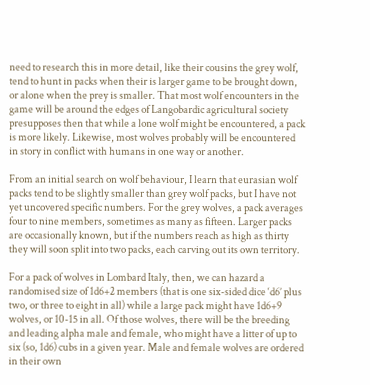need to research this in more detail, like their cousins the grey wolf, tend to hunt in packs when their is larger game to be brought down, or alone when the prey is smaller. That most wolf encounters in the game will be around the edges of Langobardic agricultural society presupposes then that while a lone wolf might be encountered, a pack is more likely. Likewise, most wolves probably will be encountered in story in conflict with humans in one way or another.

From an initial search on wolf behaviour, I learn that eurasian wolf packs tend to be slightly smaller than grey wolf packs, but I have not yet uncovered specific numbers. For the grey wolves, a pack averages four to nine members, sometimes as many as fifteen. Larger packs are occasionally known, but if the numbers reach as high as thirty they will soon split into two packs, each carving out its own territory.

For a pack of wolves in Lombard Italy, then, we can hazard a randomised size of 1d6+2 members (that is one six-sided dice ‘d6’ plus two, or three to eight in all) while a large pack might have 1d6+9 wolves, or 10-15 in all. Of those wolves, there will be the breeding and leading alpha male and female, who might have a litter of up to six (so, 1d6) cubs in a given year. Male and female wolves are ordered in their own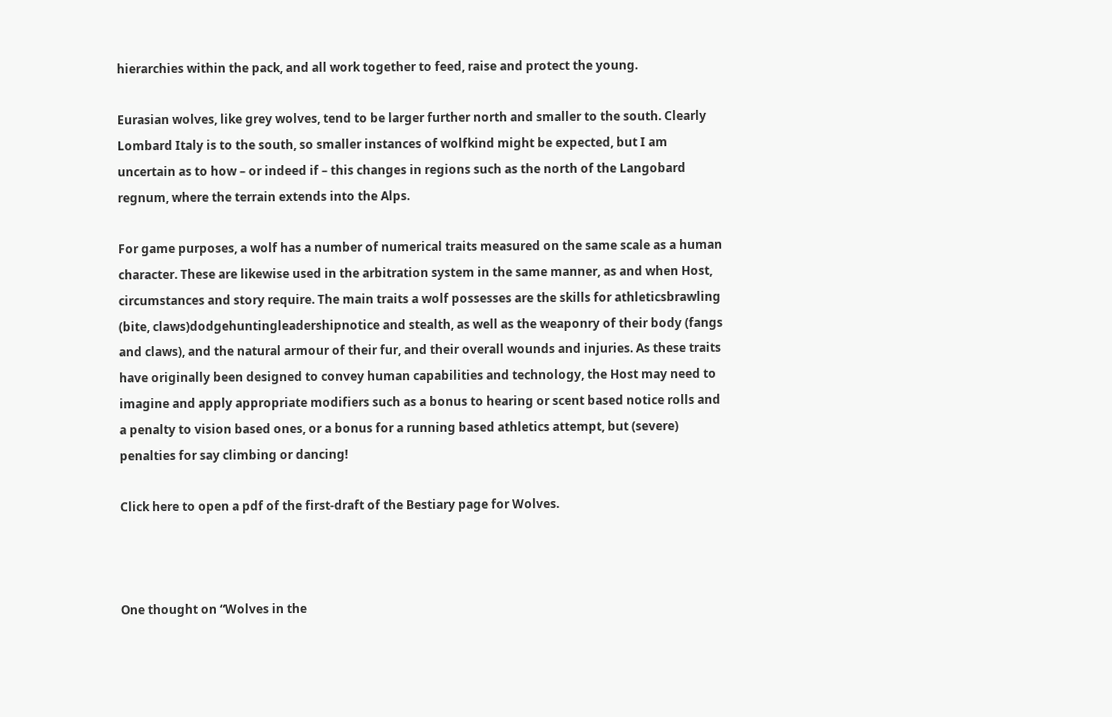hierarchies within the pack, and all work together to feed, raise and protect the young.

Eurasian wolves, like grey wolves, tend to be larger further north and smaller to the south. Clearly Lombard Italy is to the south, so smaller instances of wolfkind might be expected, but I am uncertain as to how – or indeed if – this changes in regions such as the north of the Langobard regnum, where the terrain extends into the Alps.

For game purposes, a wolf has a number of numerical traits measured on the same scale as a human character. These are likewise used in the arbitration system in the same manner, as and when Host, circumstances and story require. The main traits a wolf possesses are the skills for athleticsbrawling (bite, claws)dodgehuntingleadershipnotice and stealth, as well as the weaponry of their body (fangs and claws), and the natural armour of their fur, and their overall wounds and injuries. As these traits have originally been designed to convey human capabilities and technology, the Host may need to imagine and apply appropriate modifiers such as a bonus to hearing or scent based notice rolls and a penalty to vision based ones, or a bonus for a running based athletics attempt, but (severe) penalties for say climbing or dancing!

Click here to open a pdf of the first-draft of the Bestiary page for Wolves.



One thought on “Wolves in the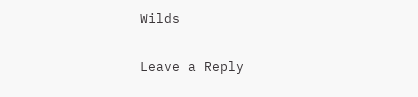Wilds

Leave a Reply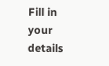Fill in your details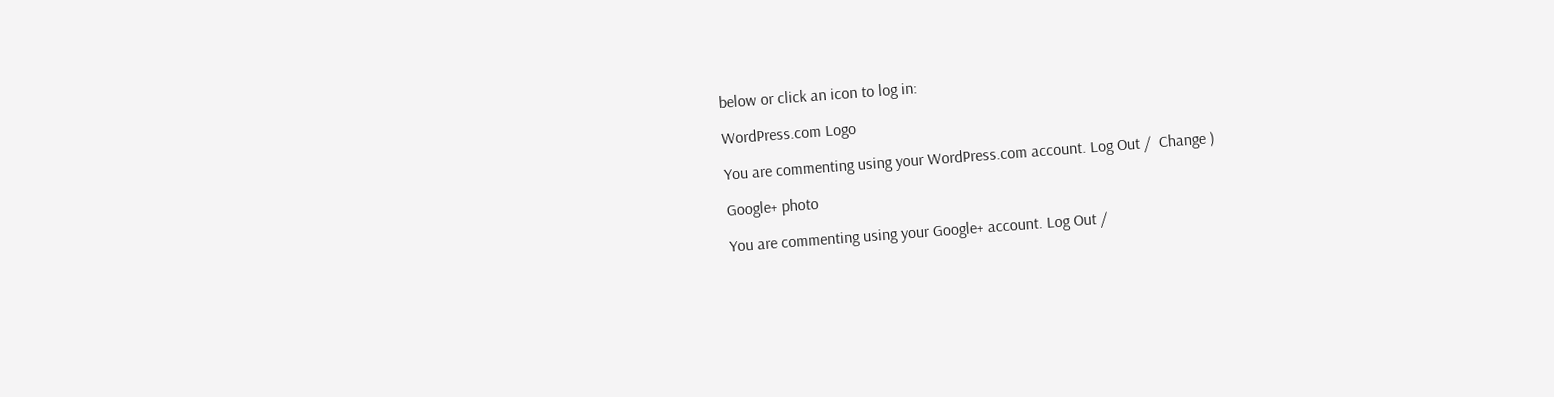below or click an icon to log in:

WordPress.com Logo

You are commenting using your WordPress.com account. Log Out /  Change )

Google+ photo

You are commenting using your Google+ account. Log Out /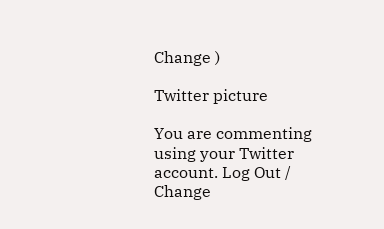Change )

Twitter picture

You are commenting using your Twitter account. Log Out /  Change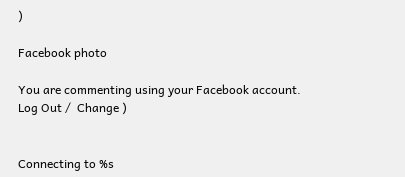)

Facebook photo

You are commenting using your Facebook account. Log Out /  Change )


Connecting to %s